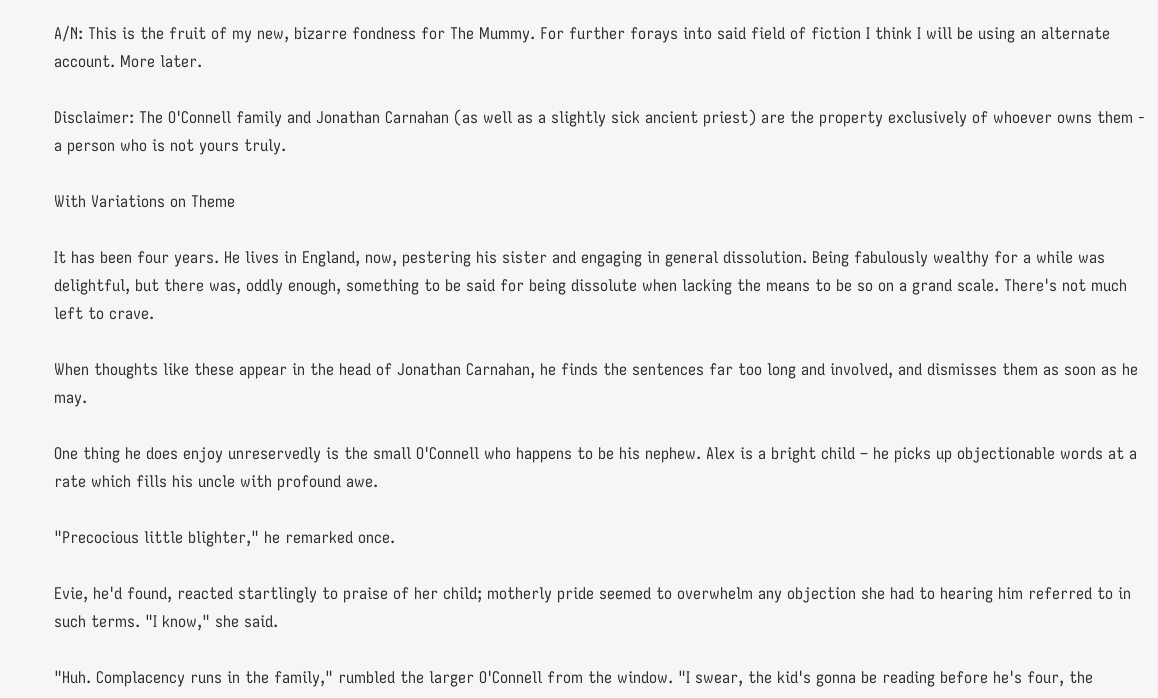A/N: This is the fruit of my new, bizarre fondness for The Mummy. For further forays into said field of fiction I think I will be using an alternate account. More later.

Disclaimer: The O'Connell family and Jonathan Carnahan (as well as a slightly sick ancient priest) are the property exclusively of whoever owns them - a person who is not yours truly.

With Variations on Theme

It has been four years. He lives in England, now, pestering his sister and engaging in general dissolution. Being fabulously wealthy for a while was delightful, but there was, oddly enough, something to be said for being dissolute when lacking the means to be so on a grand scale. There's not much left to crave.

When thoughts like these appear in the head of Jonathan Carnahan, he finds the sentences far too long and involved, and dismisses them as soon as he may.

One thing he does enjoy unreservedly is the small O'Connell who happens to be his nephew. Alex is a bright child – he picks up objectionable words at a rate which fills his uncle with profound awe.

"Precocious little blighter," he remarked once.

Evie, he'd found, reacted startlingly to praise of her child; motherly pride seemed to overwhelm any objection she had to hearing him referred to in such terms. "I know," she said.

"Huh. Complacency runs in the family," rumbled the larger O'Connell from the window. "I swear, the kid's gonna be reading before he's four, the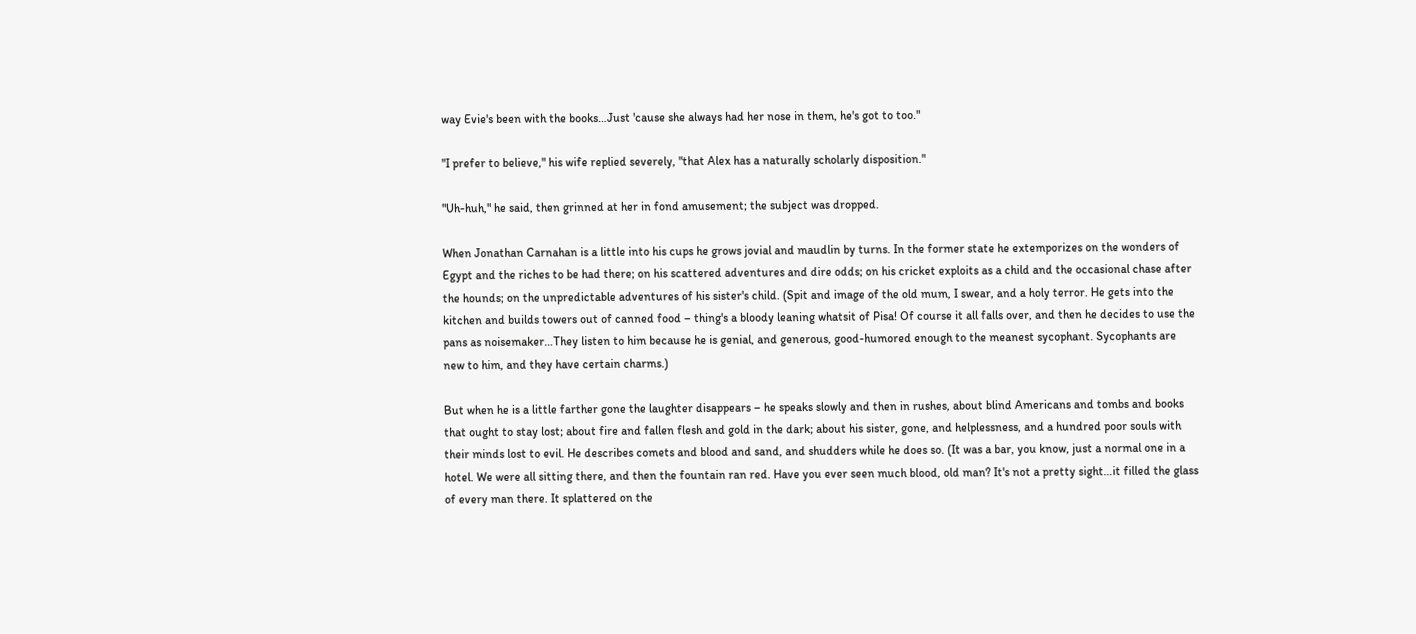way Evie's been with the books…Just 'cause she always had her nose in them, he's got to too."

"I prefer to believe," his wife replied severely, "that Alex has a naturally scholarly disposition."

"Uh-huh," he said, then grinned at her in fond amusement; the subject was dropped.

When Jonathan Carnahan is a little into his cups he grows jovial and maudlin by turns. In the former state he extemporizes on the wonders of Egypt and the riches to be had there; on his scattered adventures and dire odds; on his cricket exploits as a child and the occasional chase after the hounds; on the unpredictable adventures of his sister's child. (Spit and image of the old mum, I swear, and a holy terror. He gets into the kitchen and builds towers out of canned food – thing's a bloody leaning whatsit of Pisa! Of course it all falls over, and then he decides to use the pans as noisemaker…They listen to him because he is genial, and generous, good-humored enough to the meanest sycophant. Sycophants are new to him, and they have certain charms.)

But when he is a little farther gone the laughter disappears – he speaks slowly and then in rushes, about blind Americans and tombs and books that ought to stay lost; about fire and fallen flesh and gold in the dark; about his sister, gone, and helplessness, and a hundred poor souls with their minds lost to evil. He describes comets and blood and sand, and shudders while he does so. (It was a bar, you know, just a normal one in a hotel. We were all sitting there, and then the fountain ran red. Have you ever seen much blood, old man? It's not a pretty sight…it filled the glass of every man there. It splattered on the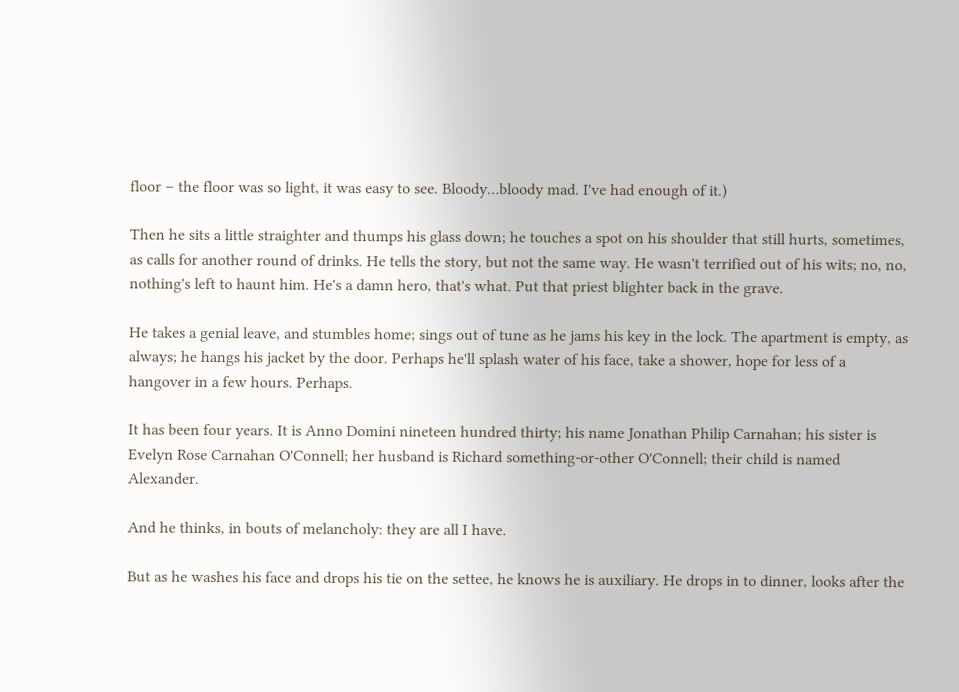floor – the floor was so light, it was easy to see. Bloody…bloody mad. I've had enough of it.)

Then he sits a little straighter and thumps his glass down; he touches a spot on his shoulder that still hurts, sometimes, as calls for another round of drinks. He tells the story, but not the same way. He wasn't terrified out of his wits; no, no, nothing's left to haunt him. He's a damn hero, that's what. Put that priest blighter back in the grave.

He takes a genial leave, and stumbles home; sings out of tune as he jams his key in the lock. The apartment is empty, as always; he hangs his jacket by the door. Perhaps he'll splash water of his face, take a shower, hope for less of a hangover in a few hours. Perhaps.

It has been four years. It is Anno Domini nineteen hundred thirty; his name Jonathan Philip Carnahan; his sister is Evelyn Rose Carnahan O'Connell; her husband is Richard something-or-other O'Connell; their child is named Alexander.

And he thinks, in bouts of melancholy: they are all I have.

But as he washes his face and drops his tie on the settee, he knows he is auxiliary. He drops in to dinner, looks after the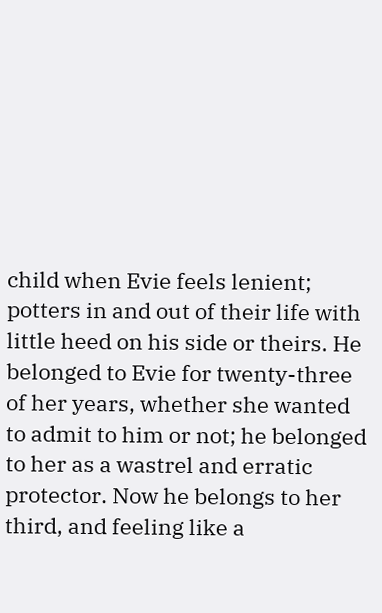child when Evie feels lenient; potters in and out of their life with little heed on his side or theirs. He belonged to Evie for twenty-three of her years, whether she wanted to admit to him or not; he belonged to her as a wastrel and erratic protector. Now he belongs to her third, and feeling like a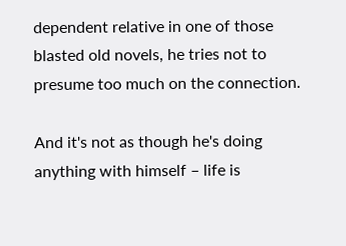dependent relative in one of those blasted old novels, he tries not to presume too much on the connection.

And it's not as though he's doing anything with himself – life is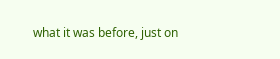what it was before, just on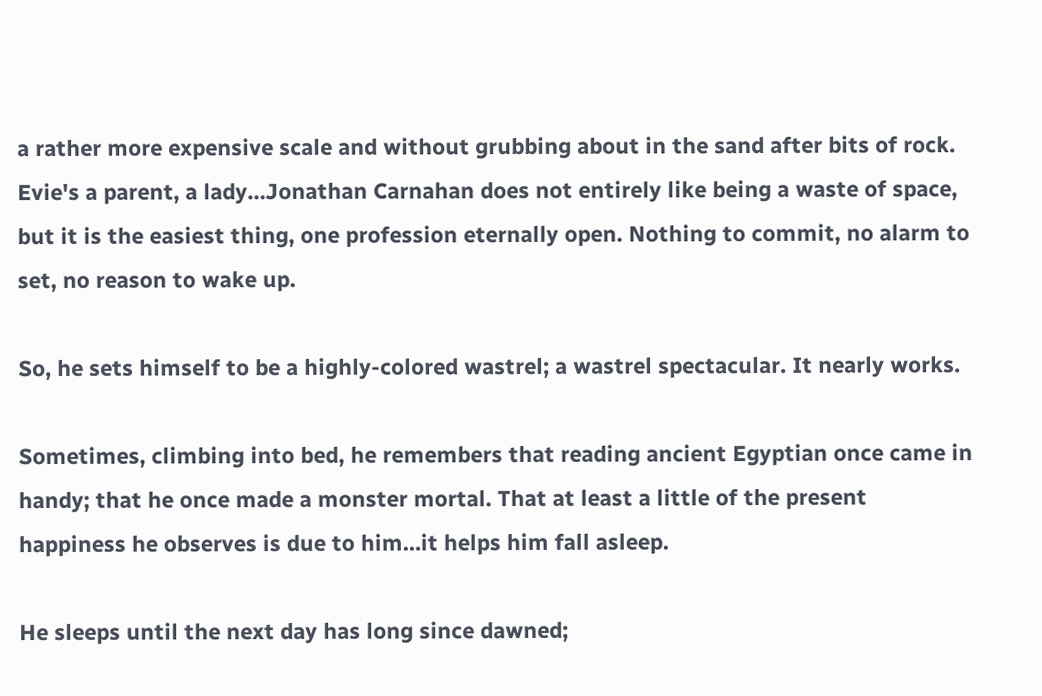a rather more expensive scale and without grubbing about in the sand after bits of rock. Evie's a parent, a lady…Jonathan Carnahan does not entirely like being a waste of space, but it is the easiest thing, one profession eternally open. Nothing to commit, no alarm to set, no reason to wake up.

So, he sets himself to be a highly-colored wastrel; a wastrel spectacular. It nearly works.

Sometimes, climbing into bed, he remembers that reading ancient Egyptian once came in handy; that he once made a monster mortal. That at least a little of the present happiness he observes is due to him…it helps him fall asleep.

He sleeps until the next day has long since dawned;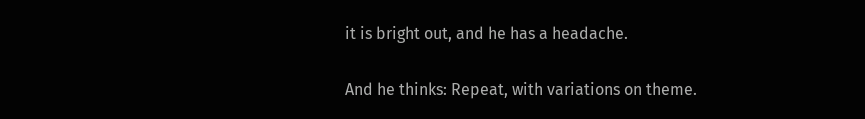it is bright out, and he has a headache.

And he thinks: Repeat, with variations on theme.